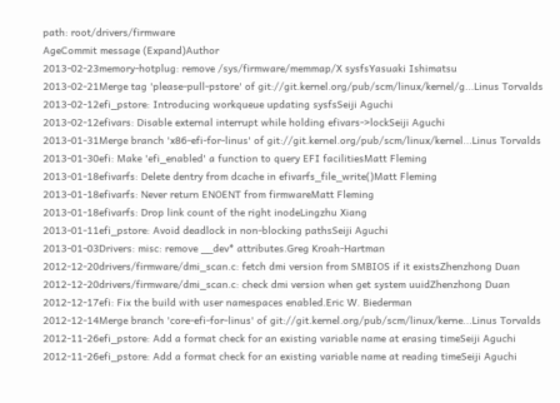path: root/drivers/firmware
AgeCommit message (Expand)Author
2013-02-23memory-hotplug: remove /sys/firmware/memmap/X sysfsYasuaki Ishimatsu
2013-02-21Merge tag 'please-pull-pstore' of git://git.kernel.org/pub/scm/linux/kernel/g...Linus Torvalds
2013-02-12efi_pstore: Introducing workqueue updating sysfsSeiji Aguchi
2013-02-12efivars: Disable external interrupt while holding efivars->lockSeiji Aguchi
2013-01-31Merge branch 'x86-efi-for-linus' of git://git.kernel.org/pub/scm/linux/kernel...Linus Torvalds
2013-01-30efi: Make 'efi_enabled' a function to query EFI facilitiesMatt Fleming
2013-01-18efivarfs: Delete dentry from dcache in efivarfs_file_write()Matt Fleming
2013-01-18efivarfs: Never return ENOENT from firmwareMatt Fleming
2013-01-18efivarfs: Drop link count of the right inodeLingzhu Xiang
2013-01-11efi_pstore: Avoid deadlock in non-blocking pathsSeiji Aguchi
2013-01-03Drivers: misc: remove __dev* attributes.Greg Kroah-Hartman
2012-12-20drivers/firmware/dmi_scan.c: fetch dmi version from SMBIOS if it existsZhenzhong Duan
2012-12-20drivers/firmware/dmi_scan.c: check dmi version when get system uuidZhenzhong Duan
2012-12-17efi: Fix the build with user namespaces enabled.Eric W. Biederman
2012-12-14Merge branch 'core-efi-for-linus' of git://git.kernel.org/pub/scm/linux/kerne...Linus Torvalds
2012-11-26efi_pstore: Add a format check for an existing variable name at erasing timeSeiji Aguchi
2012-11-26efi_pstore: Add a format check for an existing variable name at reading timeSeiji Aguchi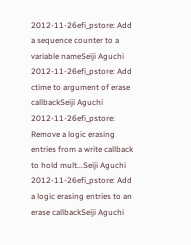2012-11-26efi_pstore: Add a sequence counter to a variable nameSeiji Aguchi
2012-11-26efi_pstore: Add ctime to argument of erase callbackSeiji Aguchi
2012-11-26efi_pstore: Remove a logic erasing entries from a write callback to hold mult...Seiji Aguchi
2012-11-26efi_pstore: Add a logic erasing entries to an erase callbackSeiji Aguchi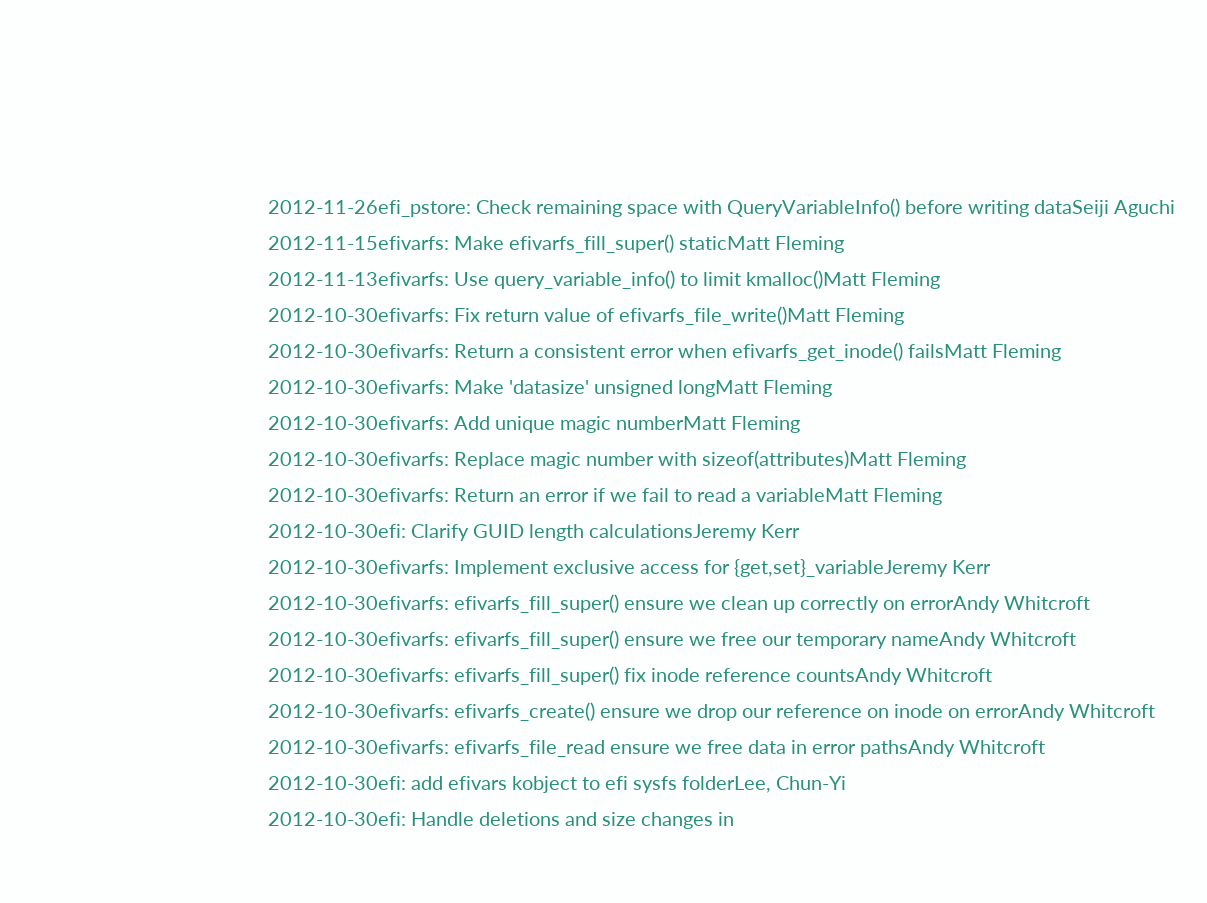2012-11-26efi_pstore: Check remaining space with QueryVariableInfo() before writing dataSeiji Aguchi
2012-11-15efivarfs: Make efivarfs_fill_super() staticMatt Fleming
2012-11-13efivarfs: Use query_variable_info() to limit kmalloc()Matt Fleming
2012-10-30efivarfs: Fix return value of efivarfs_file_write()Matt Fleming
2012-10-30efivarfs: Return a consistent error when efivarfs_get_inode() failsMatt Fleming
2012-10-30efivarfs: Make 'datasize' unsigned longMatt Fleming
2012-10-30efivarfs: Add unique magic numberMatt Fleming
2012-10-30efivarfs: Replace magic number with sizeof(attributes)Matt Fleming
2012-10-30efivarfs: Return an error if we fail to read a variableMatt Fleming
2012-10-30efi: Clarify GUID length calculationsJeremy Kerr
2012-10-30efivarfs: Implement exclusive access for {get,set}_variableJeremy Kerr
2012-10-30efivarfs: efivarfs_fill_super() ensure we clean up correctly on errorAndy Whitcroft
2012-10-30efivarfs: efivarfs_fill_super() ensure we free our temporary nameAndy Whitcroft
2012-10-30efivarfs: efivarfs_fill_super() fix inode reference countsAndy Whitcroft
2012-10-30efivarfs: efivarfs_create() ensure we drop our reference on inode on errorAndy Whitcroft
2012-10-30efivarfs: efivarfs_file_read ensure we free data in error pathsAndy Whitcroft
2012-10-30efi: add efivars kobject to efi sysfs folderLee, Chun-Yi
2012-10-30efi: Handle deletions and size changes in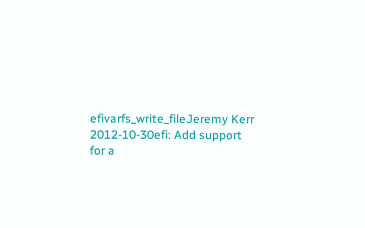efivarfs_write_fileJeremy Kerr
2012-10-30efi: Add support for a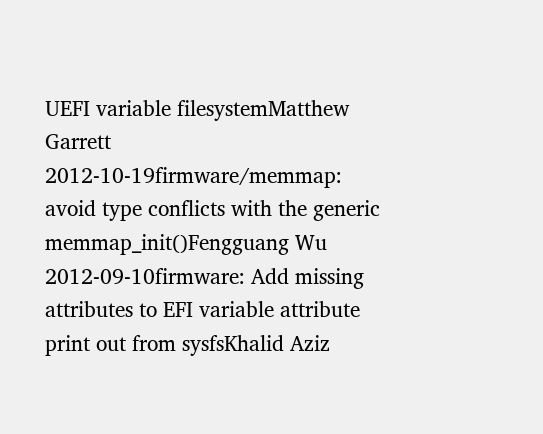UEFI variable filesystemMatthew Garrett
2012-10-19firmware/memmap: avoid type conflicts with the generic memmap_init()Fengguang Wu
2012-09-10firmware: Add missing attributes to EFI variable attribute print out from sysfsKhalid Aziz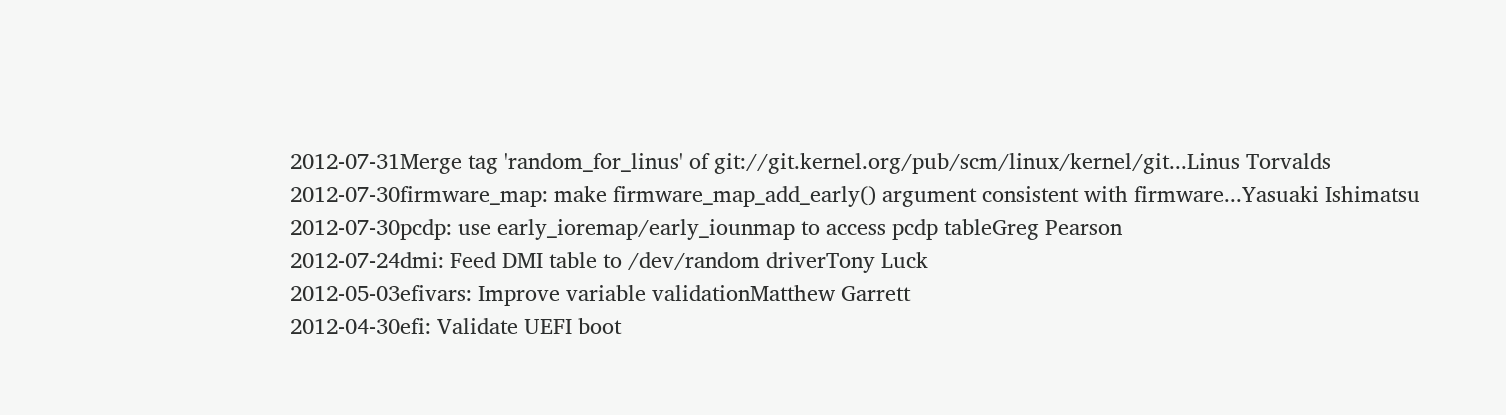2012-07-31Merge tag 'random_for_linus' of git://git.kernel.org/pub/scm/linux/kernel/git...Linus Torvalds
2012-07-30firmware_map: make firmware_map_add_early() argument consistent with firmware...Yasuaki Ishimatsu
2012-07-30pcdp: use early_ioremap/early_iounmap to access pcdp tableGreg Pearson
2012-07-24dmi: Feed DMI table to /dev/random driverTony Luck
2012-05-03efivars: Improve variable validationMatthew Garrett
2012-04-30efi: Validate UEFI boot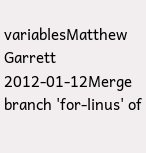variablesMatthew Garrett
2012-01-12Merge branch 'for-linus' of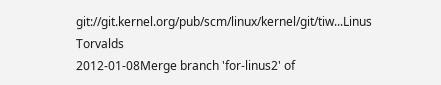git://git.kernel.org/pub/scm/linux/kernel/git/tiw...Linus Torvalds
2012-01-08Merge branch 'for-linus2' of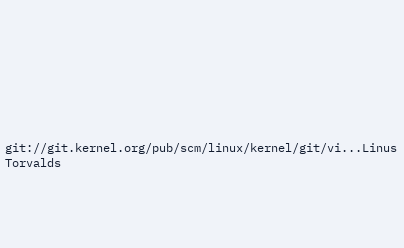git://git.kernel.org/pub/scm/linux/kernel/git/vi...Linus Torvalds